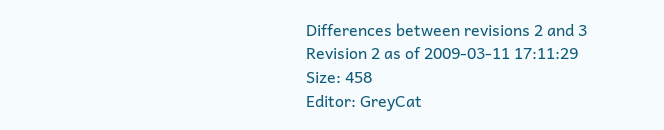Differences between revisions 2 and 3
Revision 2 as of 2009-03-11 17:11:29
Size: 458
Editor: GreyCat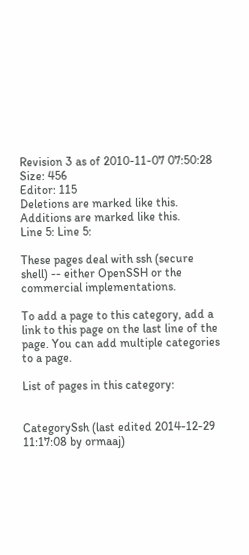Revision 3 as of 2010-11-07 07:50:28
Size: 456
Editor: 115
Deletions are marked like this. Additions are marked like this.
Line 5: Line 5:

These pages deal with ssh (secure shell) -- either OpenSSH or the commercial implementations.

To add a page to this category, add a link to this page on the last line of the page. You can add multiple categories to a page.

List of pages in this category:


CategorySsh (last edited 2014-12-29 11:17:08 by ormaaj)